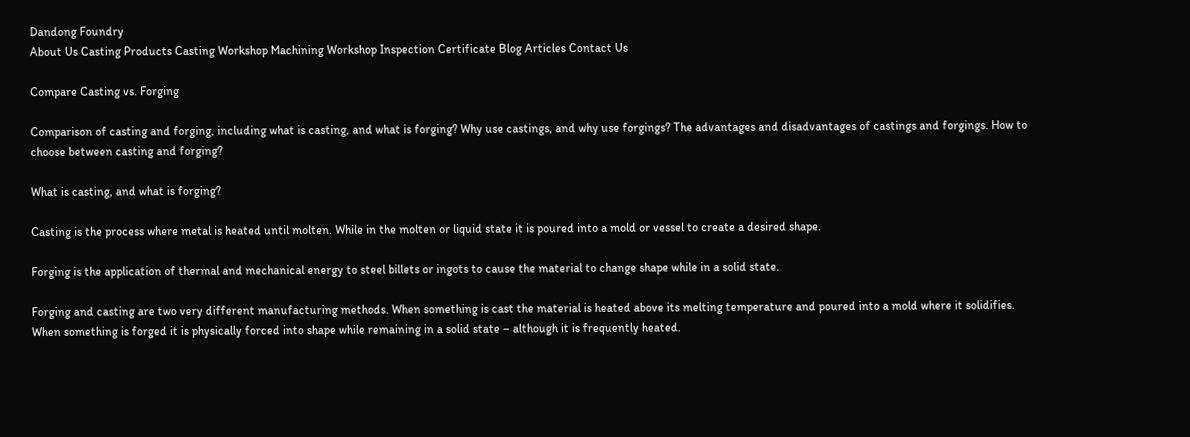Dandong Foundry
About Us Casting Products Casting Workshop Machining Workshop Inspection Certificate Blog Articles Contact Us

Compare Casting vs. Forging

Comparison of casting and forging, including what is casting, and what is forging? Why use castings, and why use forgings? The advantages and disadvantages of castings and forgings. How to choose between casting and forging?

What is casting, and what is forging?

Casting is the process where metal is heated until molten. While in the molten or liquid state it is poured into a mold or vessel to create a desired shape.

Forging is the application of thermal and mechanical energy to steel billets or ingots to cause the material to change shape while in a solid state.

Forging and casting are two very different manufacturing methods. When something is cast the material is heated above its melting temperature and poured into a mold where it solidifies. When something is forged it is physically forced into shape while remaining in a solid state – although it is frequently heated.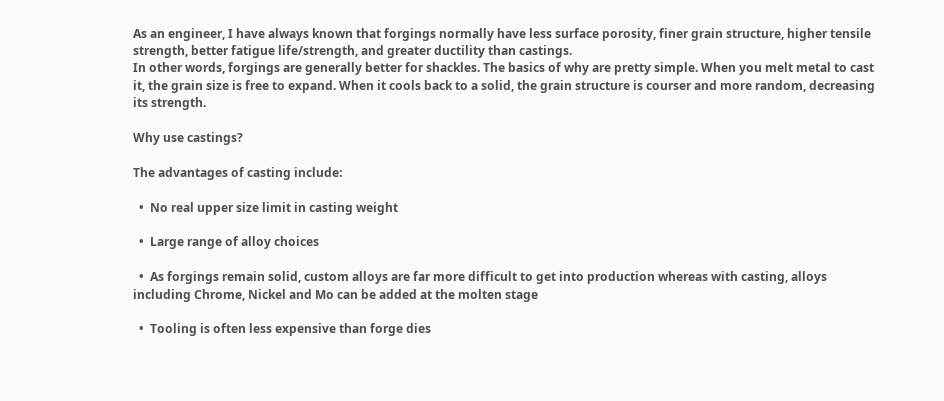As an engineer, I have always known that forgings normally have less surface porosity, finer grain structure, higher tensile strength, better fatigue life/strength, and greater ductility than castings.
In other words, forgings are generally better for shackles. The basics of why are pretty simple. When you melt metal to cast it, the grain size is free to expand. When it cools back to a solid, the grain structure is courser and more random, decreasing its strength.

Why use castings?

The advantages of casting include:

  •  No real upper size limit in casting weight

  •  Large range of alloy choices

  •  As forgings remain solid, custom alloys are far more difficult to get into production whereas with casting, alloys including Chrome, Nickel and Mo can be added at the molten stage

  •  Tooling is often less expensive than forge dies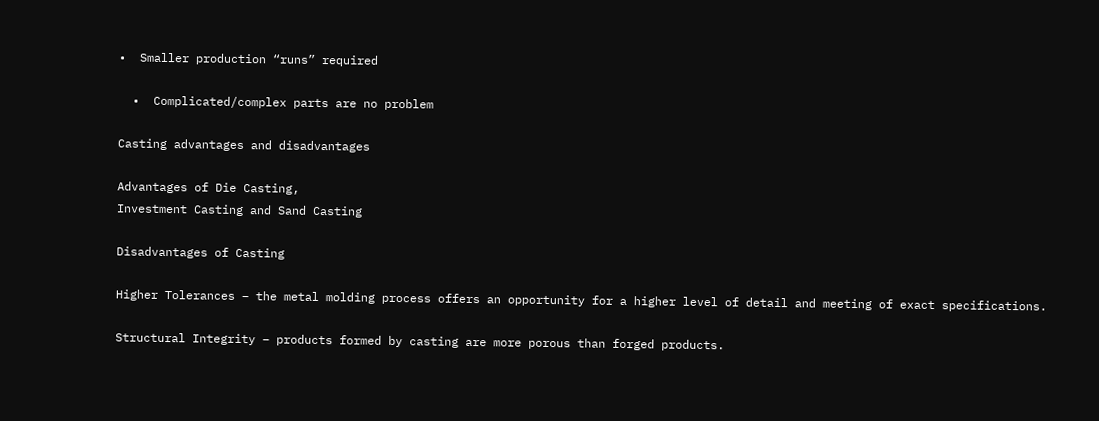•  Smaller production “runs” required

  •  Complicated/complex parts are no problem

Casting advantages and disadvantages

Advantages of Die Casting,
Investment Casting and Sand Casting

Disadvantages of Casting

Higher Tolerances – the metal molding process offers an opportunity for a higher level of detail and meeting of exact specifications.

Structural Integrity – products formed by casting are more porous than forged products.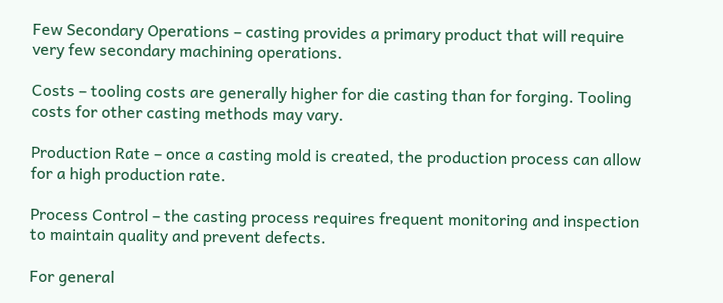Few Secondary Operations – casting provides a primary product that will require very few secondary machining operations.

Costs – tooling costs are generally higher for die casting than for forging. Tooling costs for other casting methods may vary.

Production Rate – once a casting mold is created, the production process can allow for a high production rate.

Process Control – the casting process requires frequent monitoring and inspection to maintain quality and prevent defects.

For general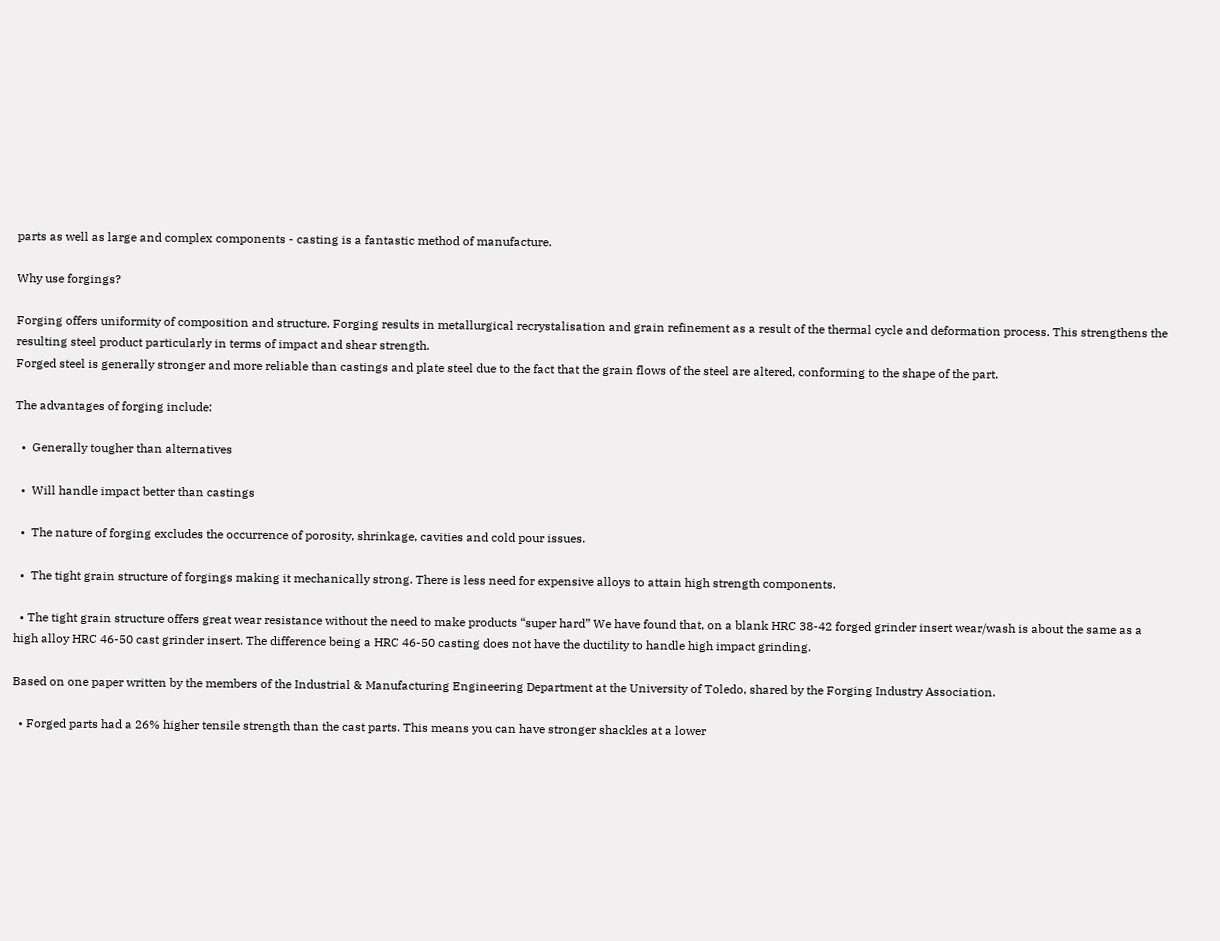parts as well as large and complex components - casting is a fantastic method of manufacture.

Why use forgings?

Forging offers uniformity of composition and structure. Forging results in metallurgical recrystalisation and grain refinement as a result of the thermal cycle and deformation process. This strengthens the resulting steel product particularly in terms of impact and shear strength.
Forged steel is generally stronger and more reliable than castings and plate steel due to the fact that the grain flows of the steel are altered, conforming to the shape of the part.

The advantages of forging include:

  •  Generally tougher than alternatives

  •  Will handle impact better than castings

  •  The nature of forging excludes the occurrence of porosity, shrinkage, cavities and cold pour issues.

  •  The tight grain structure of forgings making it mechanically strong. There is less need for expensive alloys to attain high strength components.

  • The tight grain structure offers great wear resistance without the need to make products “super hard” We have found that, on a blank HRC 38-42 forged grinder insert wear/wash is about the same as a high alloy HRC 46-50 cast grinder insert. The difference being a HRC 46-50 casting does not have the ductility to handle high impact grinding.

Based on one paper written by the members of the Industrial & Manufacturing Engineering Department at the University of Toledo, shared by the Forging Industry Association.

  • Forged parts had a 26% higher tensile strength than the cast parts. This means you can have stronger shackles at a lower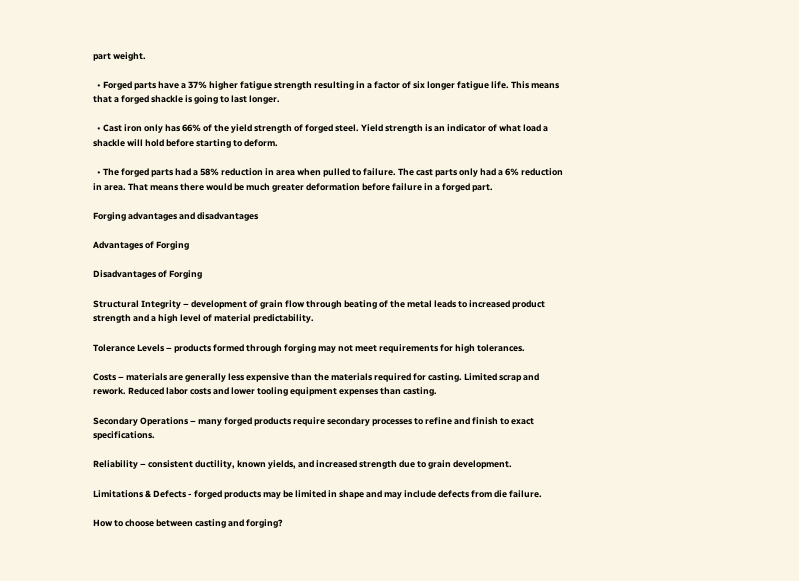part weight.

  • Forged parts have a 37% higher fatigue strength resulting in a factor of six longer fatigue life. This means that a forged shackle is going to last longer.

  • Cast iron only has 66% of the yield strength of forged steel. Yield strength is an indicator of what load a shackle will hold before starting to deform.

  • The forged parts had a 58% reduction in area when pulled to failure. The cast parts only had a 6% reduction in area. That means there would be much greater deformation before failure in a forged part.

Forging advantages and disadvantages

Advantages of Forging

Disadvantages of Forging

Structural Integrity – development of grain flow through beating of the metal leads to increased product strength and a high level of material predictability.

Tolerance Levels – products formed through forging may not meet requirements for high tolerances.

Costs – materials are generally less expensive than the materials required for casting. Limited scrap and rework. Reduced labor costs and lower tooling equipment expenses than casting.

Secondary Operations – many forged products require secondary processes to refine and finish to exact specifications.

Reliability – consistent ductility, known yields, and increased strength due to grain development.

Limitations & Defects - forged products may be limited in shape and may include defects from die failure.

How to choose between casting and forging?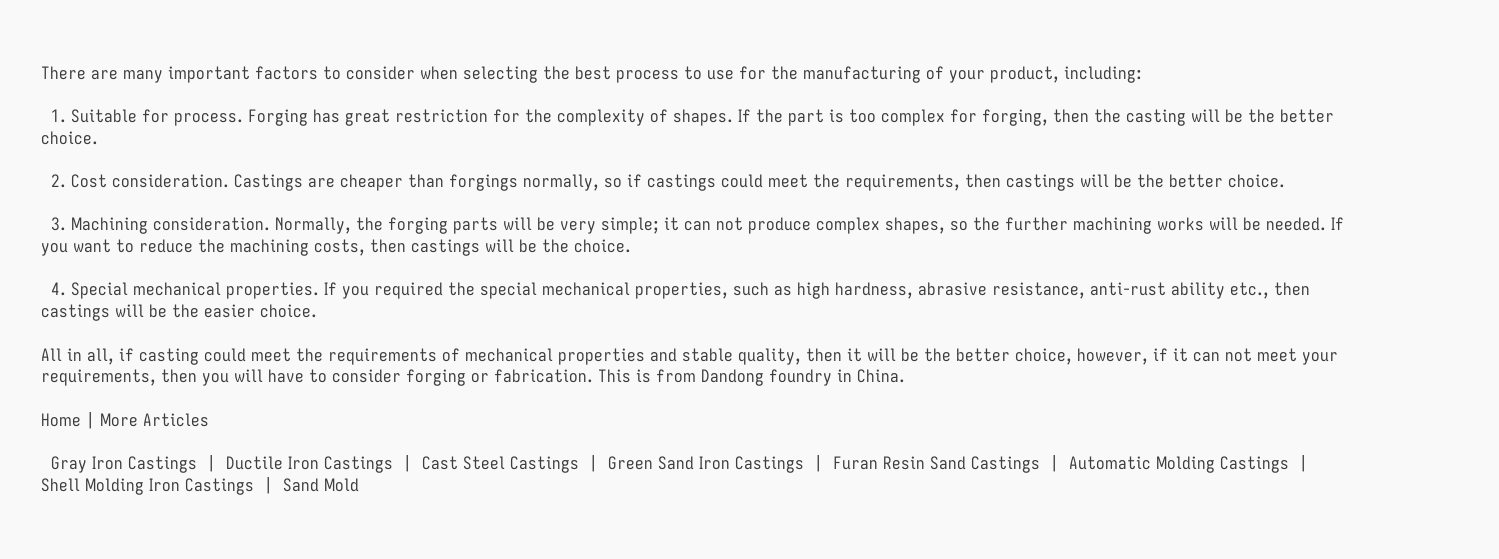There are many important factors to consider when selecting the best process to use for the manufacturing of your product, including:

  1. Suitable for process. Forging has great restriction for the complexity of shapes. If the part is too complex for forging, then the casting will be the better choice.

  2. Cost consideration. Castings are cheaper than forgings normally, so if castings could meet the requirements, then castings will be the better choice.

  3. Machining consideration. Normally, the forging parts will be very simple; it can not produce complex shapes, so the further machining works will be needed. If you want to reduce the machining costs, then castings will be the choice.

  4. Special mechanical properties. If you required the special mechanical properties, such as high hardness, abrasive resistance, anti-rust ability etc., then castings will be the easier choice.

All in all, if casting could meet the requirements of mechanical properties and stable quality, then it will be the better choice, however, if it can not meet your requirements, then you will have to consider forging or fabrication. This is from Dandong foundry in China.

Home | More Articles

  Gray Iron Castings  |  Ductile Iron Castings  |  Cast Steel Castings  |  Green Sand Iron Castings  |  Furan Resin Sand Castings  |  Automatic Molding Castings  |  Shell Molding Iron Castings  |  Sand Mold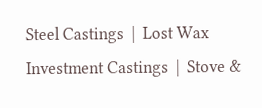Steel Castings  |  Lost Wax Investment Castings  |  Stove &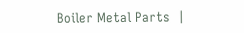Boiler Metal Parts  |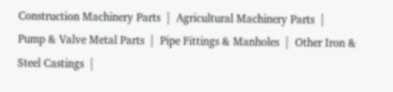Construction Machinery Parts  |  Agricultural Machinery Parts  |  Pump & Valve Metal Parts  |  Pipe Fittings & Manholes  |  Other Iron & Steel Castings  |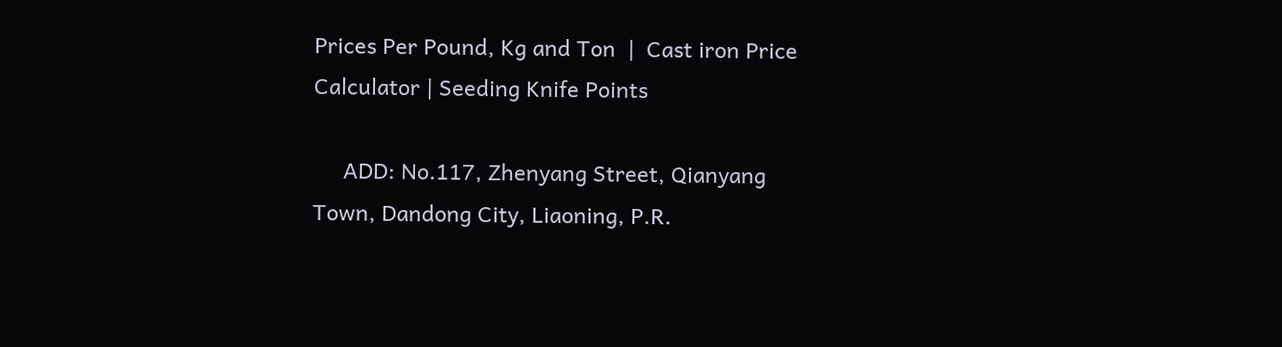Prices Per Pound, Kg and Ton  |  Cast iron Price Calculator | Seeding Knife Points

     ADD: No.117, Zhenyang Street, Qianyang Town, Dandong City, Liaoning, P.R.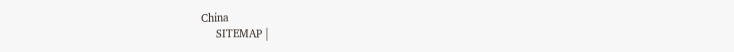China
     SITEMAP |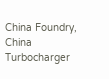China Foundry, China Turbocharger